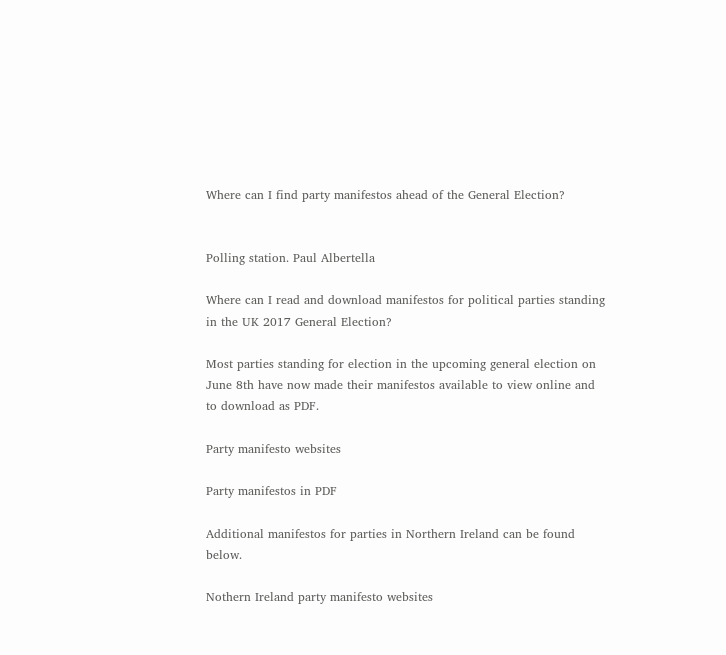Where can I find party manifestos ahead of the General Election?


Polling station. Paul Albertella

Where can I read and download manifestos for political parties standing in the UK 2017 General Election?

Most parties standing for election in the upcoming general election on June 8th have now made their manifestos available to view online and to download as PDF.

Party manifesto websites

Party manifestos in PDF

Additional manifestos for parties in Northern Ireland can be found below.

Nothern Ireland party manifesto websites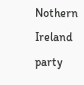Nothern Ireland party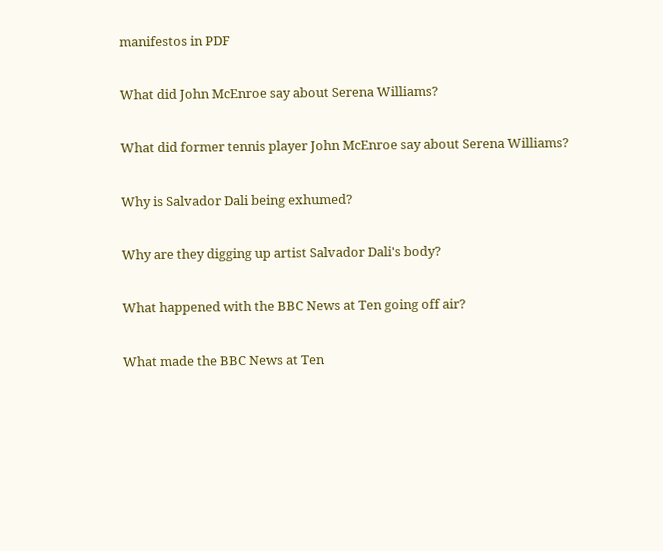manifestos in PDF

What did John McEnroe say about Serena Williams?

What did former tennis player John McEnroe say about Serena Williams?

Why is Salvador Dali being exhumed?

Why are they digging up artist Salvador Dali's body?

What happened with the BBC News at Ten going off air?

What made the BBC News at Ten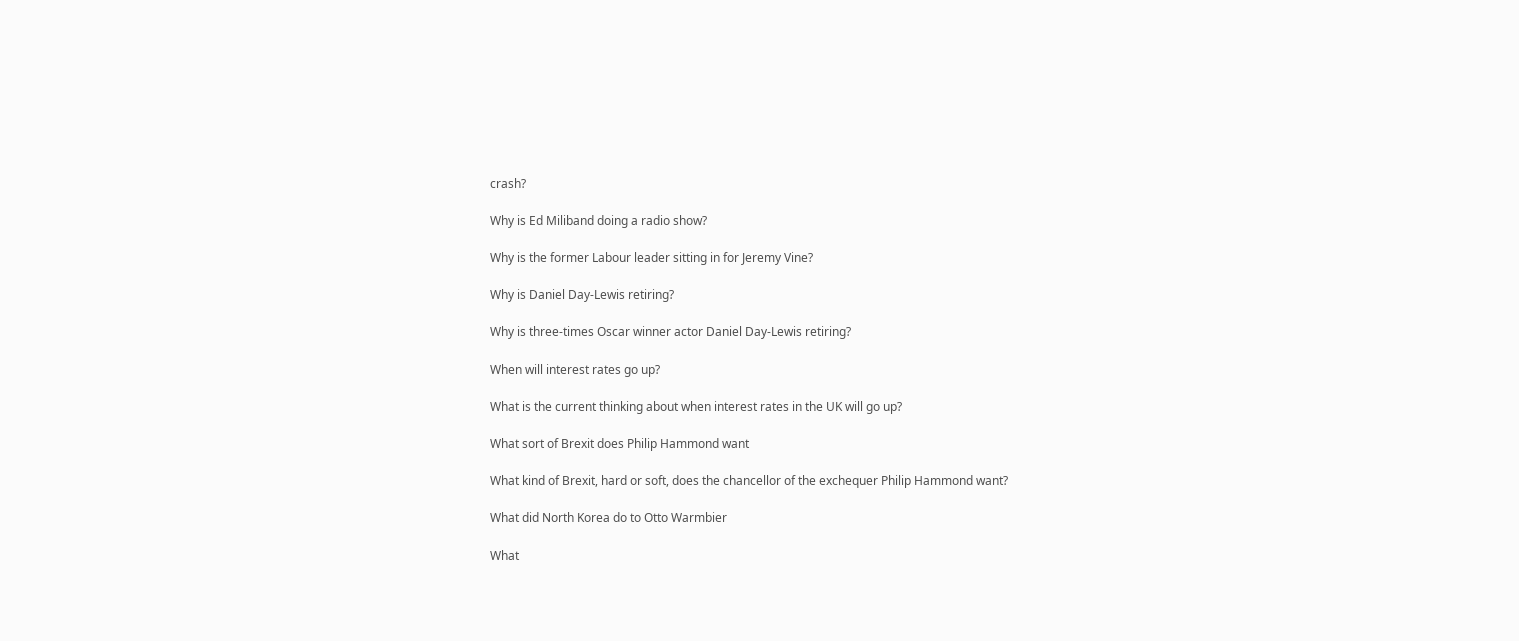crash?

Why is Ed Miliband doing a radio show?

Why is the former Labour leader sitting in for Jeremy Vine?

Why is Daniel Day-Lewis retiring?

Why is three-times Oscar winner actor Daniel Day-Lewis retiring?

When will interest rates go up?

What is the current thinking about when interest rates in the UK will go up?

What sort of Brexit does Philip Hammond want

What kind of Brexit, hard or soft, does the chancellor of the exchequer Philip Hammond want?

What did North Korea do to Otto Warmbier

What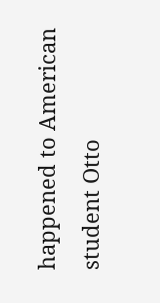happened to American student Otto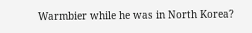Warmbier while he was in North Korea?